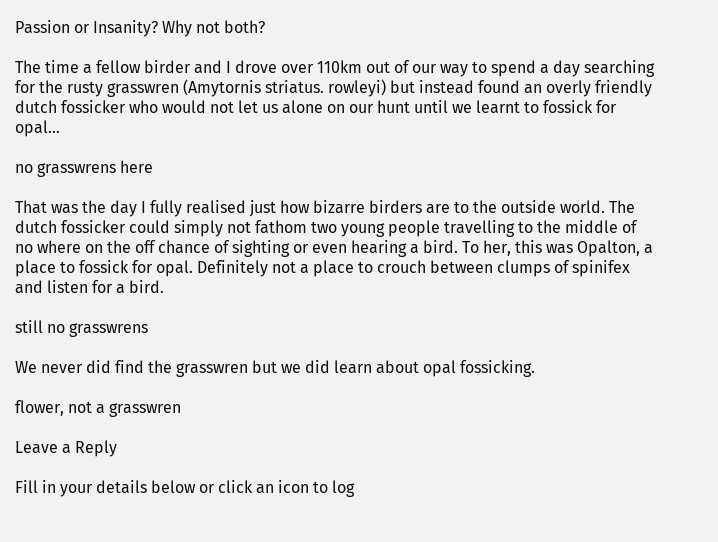Passion or Insanity? Why not both?

The time a fellow birder and I drove over 110km out of our way to spend a day searching for the rusty grasswren (Amytornis striatus. rowleyi) but instead found an overly friendly dutch fossicker who would not let us alone on our hunt until we learnt to fossick for opal…

no grasswrens here

That was the day I fully realised just how bizarre birders are to the outside world. The dutch fossicker could simply not fathom two young people travelling to the middle of no where on the off chance of sighting or even hearing a bird. To her, this was Opalton, a place to fossick for opal. Definitely not a place to crouch between clumps of spinifex and listen for a bird.

still no grasswrens

We never did find the grasswren but we did learn about opal fossicking.

flower, not a grasswren

Leave a Reply

Fill in your details below or click an icon to log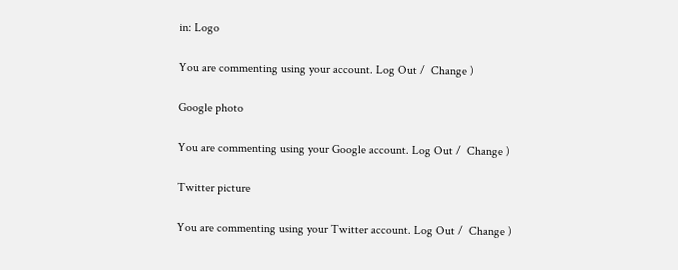in: Logo

You are commenting using your account. Log Out /  Change )

Google photo

You are commenting using your Google account. Log Out /  Change )

Twitter picture

You are commenting using your Twitter account. Log Out /  Change )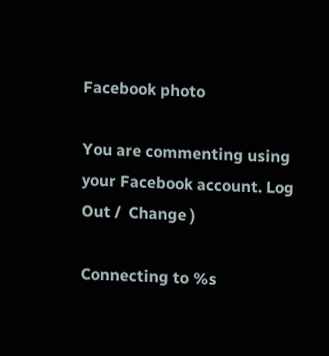Facebook photo

You are commenting using your Facebook account. Log Out /  Change )

Connecting to %s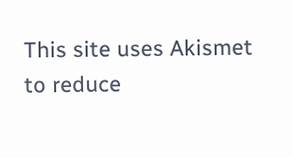This site uses Akismet to reduce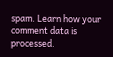spam. Learn how your comment data is processed.